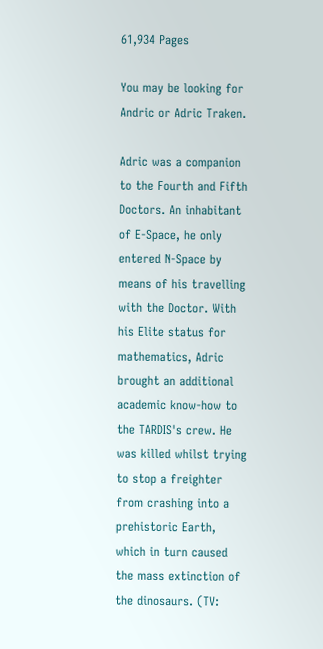61,934 Pages

You may be looking for Andric or Adric Traken.

Adric was a companion to the Fourth and Fifth Doctors. An inhabitant of E-Space, he only entered N-Space by means of his travelling with the Doctor. With his Elite status for mathematics, Adric brought an additional academic know-how to the TARDIS's crew. He was killed whilst trying to stop a freighter from crashing into a prehistoric Earth, which in turn caused the mass extinction of the dinosaurs. (TV: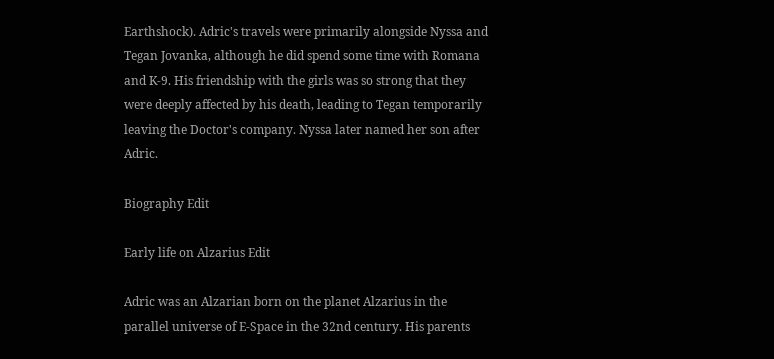Earthshock). Adric's travels were primarily alongside Nyssa and Tegan Jovanka, although he did spend some time with Romana and K-9. His friendship with the girls was so strong that they were deeply affected by his death, leading to Tegan temporarily leaving the Doctor's company. Nyssa later named her son after Adric.

Biography Edit

Early life on Alzarius Edit

Adric was an Alzarian born on the planet Alzarius in the parallel universe of E-Space in the 32nd century. His parents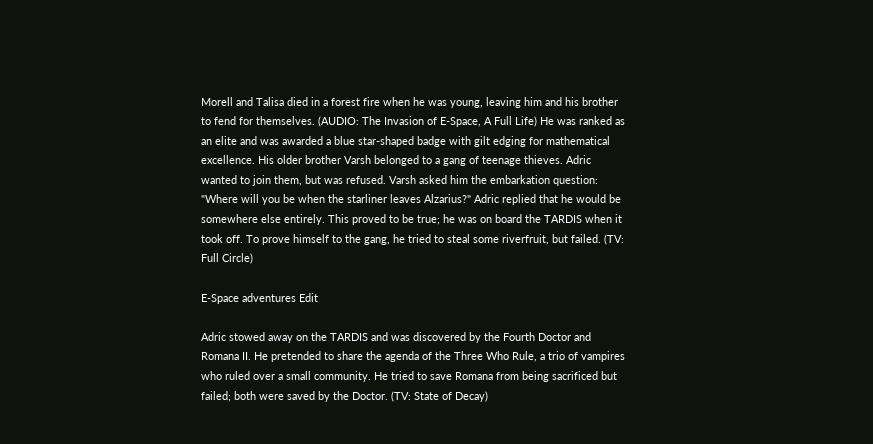Morell and Talisa died in a forest fire when he was young, leaving him and his brother to fend for themselves. (AUDIO: The Invasion of E-Space, A Full Life) He was ranked as an elite and was awarded a blue star-shaped badge with gilt edging for mathematical excellence. His older brother Varsh belonged to a gang of teenage thieves. Adric wanted to join them, but was refused. Varsh asked him the embarkation question: "Where will you be when the starliner leaves Alzarius?" Adric replied that he would be somewhere else entirely. This proved to be true; he was on board the TARDIS when it took off. To prove himself to the gang, he tried to steal some riverfruit, but failed. (TV: Full Circle)

E-Space adventures Edit

Adric stowed away on the TARDIS and was discovered by the Fourth Doctor and Romana II. He pretended to share the agenda of the Three Who Rule, a trio of vampires who ruled over a small community. He tried to save Romana from being sacrificed but failed; both were saved by the Doctor. (TV: State of Decay)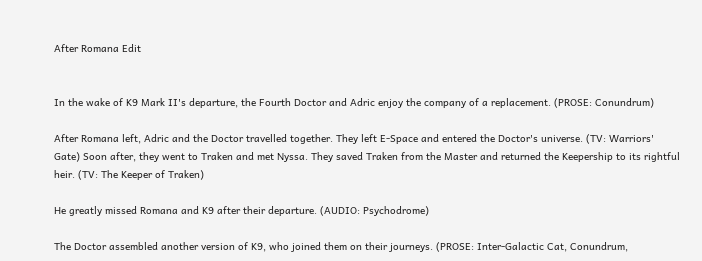After Romana Edit


In the wake of K9 Mark II's departure, the Fourth Doctor and Adric enjoy the company of a replacement. (PROSE: Conundrum)

After Romana left, Adric and the Doctor travelled together. They left E-Space and entered the Doctor's universe. (TV: Warriors' Gate) Soon after, they went to Traken and met Nyssa. They saved Traken from the Master and returned the Keepership to its rightful heir. (TV: The Keeper of Traken)

He greatly missed Romana and K9 after their departure. (AUDIO: Psychodrome)

The Doctor assembled another version of K9, who joined them on their journeys. (PROSE: Inter-Galactic Cat, Conundrum,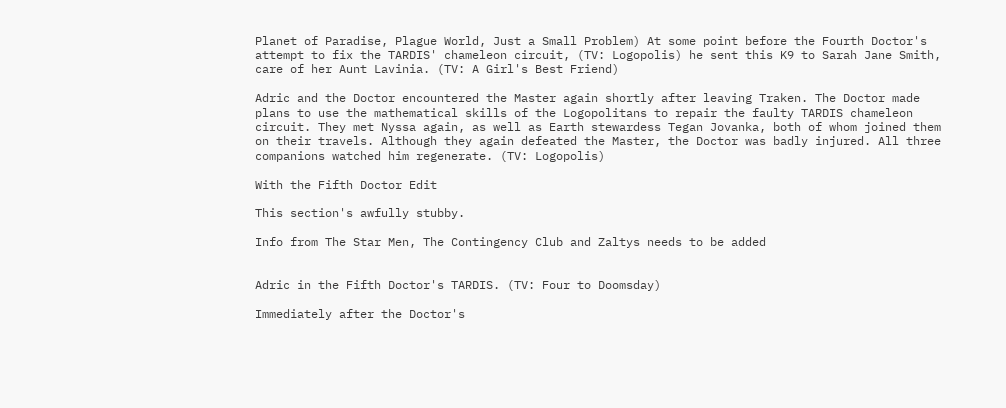Planet of Paradise, Plague World, Just a Small Problem) At some point before the Fourth Doctor's attempt to fix the TARDIS' chameleon circuit, (TV: Logopolis) he sent this K9 to Sarah Jane Smith, care of her Aunt Lavinia. (TV: A Girl's Best Friend)

Adric and the Doctor encountered the Master again shortly after leaving Traken. The Doctor made plans to use the mathematical skills of the Logopolitans to repair the faulty TARDIS chameleon circuit. They met Nyssa again, as well as Earth stewardess Tegan Jovanka, both of whom joined them on their travels. Although they again defeated the Master, the Doctor was badly injured. All three companions watched him regenerate. (TV: Logopolis)

With the Fifth Doctor Edit

This section's awfully stubby.

Info from The Star Men, The Contingency Club and Zaltys needs to be added


Adric in the Fifth Doctor's TARDIS. (TV: Four to Doomsday)

Immediately after the Doctor's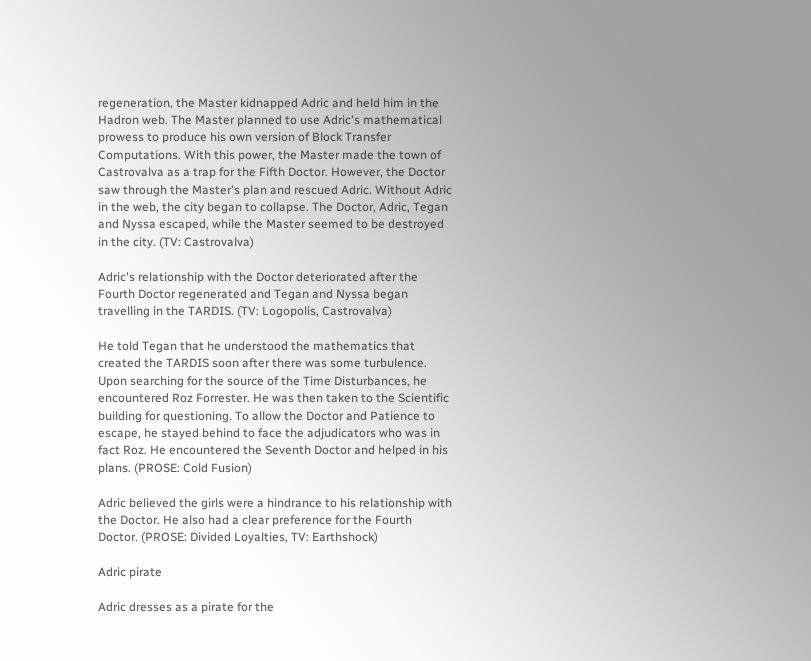regeneration, the Master kidnapped Adric and held him in the Hadron web. The Master planned to use Adric's mathematical prowess to produce his own version of Block Transfer Computations. With this power, the Master made the town of Castrovalva as a trap for the Fifth Doctor. However, the Doctor saw through the Master's plan and rescued Adric. Without Adric in the web, the city began to collapse. The Doctor, Adric, Tegan and Nyssa escaped, while the Master seemed to be destroyed in the city. (TV: Castrovalva)

Adric's relationship with the Doctor deteriorated after the Fourth Doctor regenerated and Tegan and Nyssa began travelling in the TARDIS. (TV: Logopolis, Castrovalva)

He told Tegan that he understood the mathematics that created the TARDIS soon after there was some turbulence. Upon searching for the source of the Time Disturbances, he encountered Roz Forrester. He was then taken to the Scientific building for questioning. To allow the Doctor and Patience to escape, he stayed behind to face the adjudicators who was in fact Roz. He encountered the Seventh Doctor and helped in his plans. (PROSE: Cold Fusion)

Adric believed the girls were a hindrance to his relationship with the Doctor. He also had a clear preference for the Fourth Doctor. (PROSE: Divided Loyalties, TV: Earthshock)

Adric pirate

Adric dresses as a pirate for the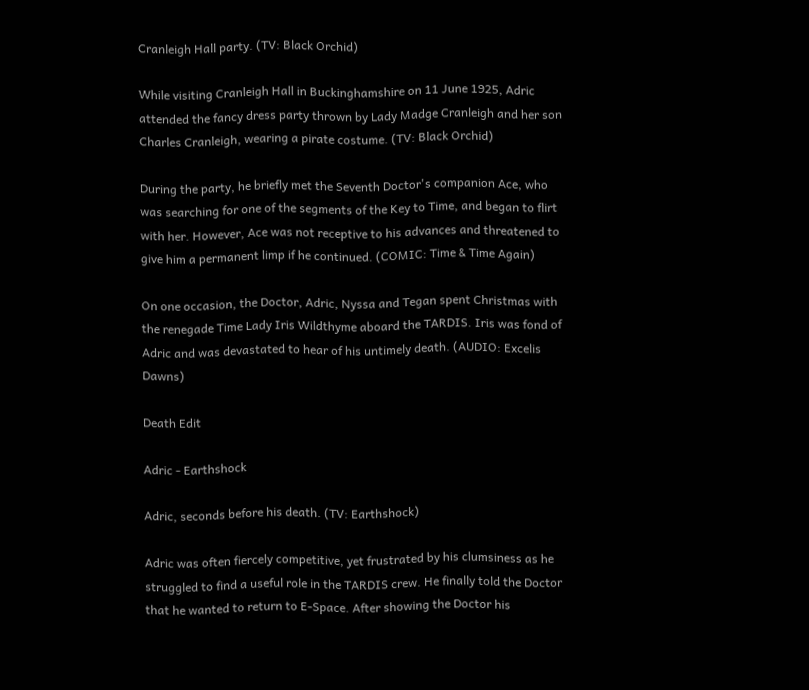Cranleigh Hall party. (TV: Black Orchid)

While visiting Cranleigh Hall in Buckinghamshire on 11 June 1925, Adric attended the fancy dress party thrown by Lady Madge Cranleigh and her son Charles Cranleigh, wearing a pirate costume. (TV: Black Orchid)

During the party, he briefly met the Seventh Doctor's companion Ace, who was searching for one of the segments of the Key to Time, and began to flirt with her. However, Ace was not receptive to his advances and threatened to give him a permanent limp if he continued. (COMIC: Time & Time Again)

On one occasion, the Doctor, Adric, Nyssa and Tegan spent Christmas with the renegade Time Lady Iris Wildthyme aboard the TARDIS. Iris was fond of Adric and was devastated to hear of his untimely death. (AUDIO: Excelis Dawns)

Death Edit

Adric - Earthshock

Adric, seconds before his death. (TV: Earthshock)

Adric was often fiercely competitive, yet frustrated by his clumsiness as he struggled to find a useful role in the TARDIS crew. He finally told the Doctor that he wanted to return to E-Space. After showing the Doctor his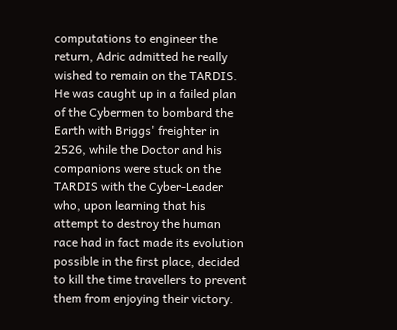computations to engineer the return, Adric admitted he really wished to remain on the TARDIS. He was caught up in a failed plan of the Cybermen to bombard the Earth with Briggs' freighter in 2526, while the Doctor and his companions were stuck on the TARDIS with the Cyber-Leader who, upon learning that his attempt to destroy the human race had in fact made its evolution possible in the first place, decided to kill the time travellers to prevent them from enjoying their victory.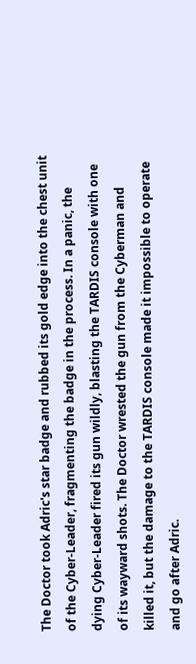The Doctor took Adric's star badge and rubbed its gold edge into the chest unit of the Cyber-Leader, fragmenting the badge in the process. In a panic, the dying Cyber-Leader fired its gun wildly, blasting the TARDIS console with one of its wayward shots. The Doctor wrested the gun from the Cyberman and killed it, but the damage to the TARDIS console made it impossible to operate and go after Adric.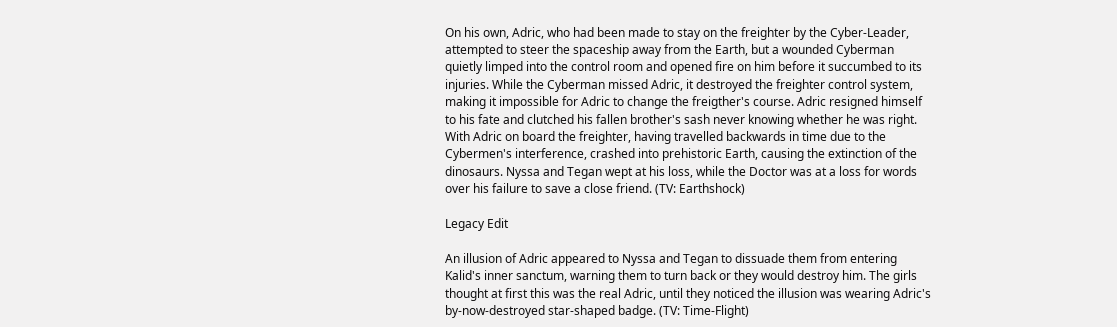On his own, Adric, who had been made to stay on the freighter by the Cyber-Leader, attempted to steer the spaceship away from the Earth, but a wounded Cyberman quietly limped into the control room and opened fire on him before it succumbed to its injuries. While the Cyberman missed Adric, it destroyed the freighter control system, making it impossible for Adric to change the freigther's course. Adric resigned himself to his fate and clutched his fallen brother's sash never knowing whether he was right. With Adric on board the freighter, having travelled backwards in time due to the Cybermen's interference, crashed into prehistoric Earth, causing the extinction of the dinosaurs. Nyssa and Tegan wept at his loss, while the Doctor was at a loss for words over his failure to save a close friend. (TV: Earthshock)

Legacy Edit

An illusion of Adric appeared to Nyssa and Tegan to dissuade them from entering Kalid's inner sanctum, warning them to turn back or they would destroy him. The girls thought at first this was the real Adric, until they noticed the illusion was wearing Adric's by-now-destroyed star-shaped badge. (TV: Time-Flight)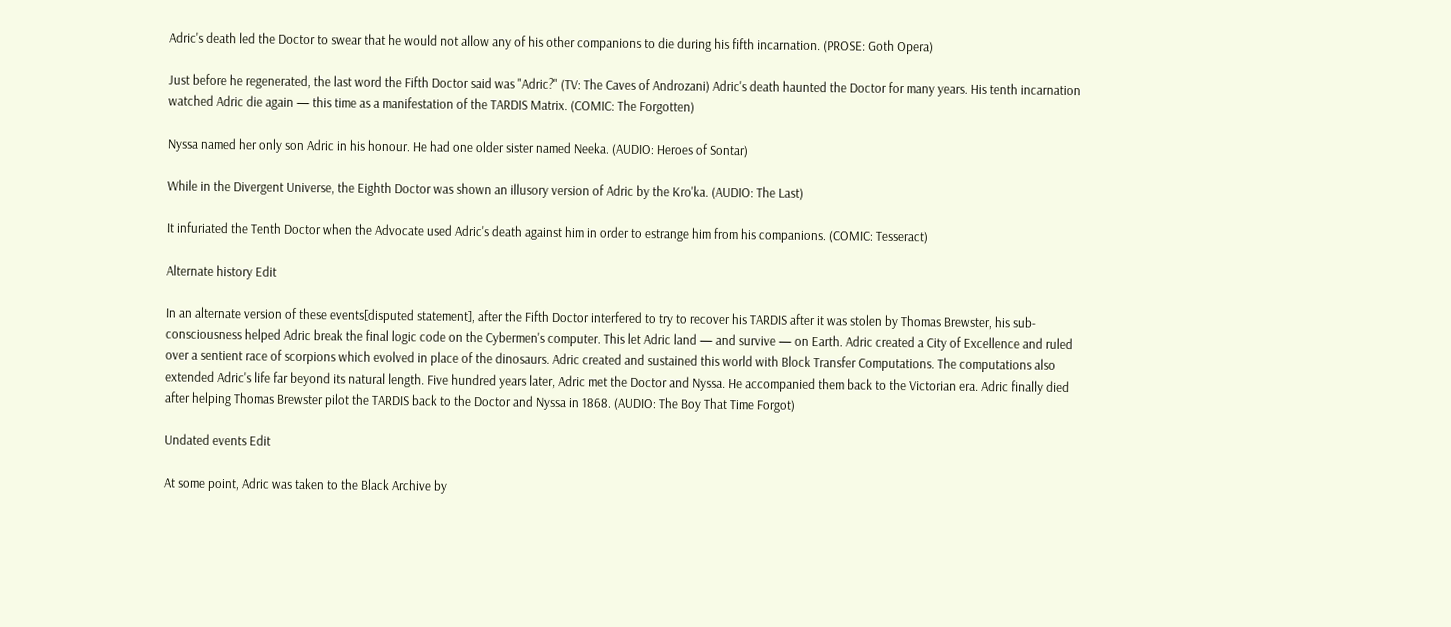Adric's death led the Doctor to swear that he would not allow any of his other companions to die during his fifth incarnation. (PROSE: Goth Opera)

Just before he regenerated, the last word the Fifth Doctor said was "Adric?" (TV: The Caves of Androzani) Adric's death haunted the Doctor for many years. His tenth incarnation watched Adric die again — this time as a manifestation of the TARDIS Matrix. (COMIC: The Forgotten)

Nyssa named her only son Adric in his honour. He had one older sister named Neeka. (AUDIO: Heroes of Sontar)

While in the Divergent Universe, the Eighth Doctor was shown an illusory version of Adric by the Kro'ka. (AUDIO: The Last)

It infuriated the Tenth Doctor when the Advocate used Adric's death against him in order to estrange him from his companions. (COMIC: Tesseract)

Alternate history Edit

In an alternate version of these events[disputed statement], after the Fifth Doctor interfered to try to recover his TARDIS after it was stolen by Thomas Brewster, his sub-consciousness helped Adric break the final logic code on the Cybermen's computer. This let Adric land — and survive — on Earth. Adric created a City of Excellence and ruled over a sentient race of scorpions which evolved in place of the dinosaurs. Adric created and sustained this world with Block Transfer Computations. The computations also extended Adric's life far beyond its natural length. Five hundred years later, Adric met the Doctor and Nyssa. He accompanied them back to the Victorian era. Adric finally died after helping Thomas Brewster pilot the TARDIS back to the Doctor and Nyssa in 1868. (AUDIO: The Boy That Time Forgot)

Undated events Edit

At some point, Adric was taken to the Black Archive by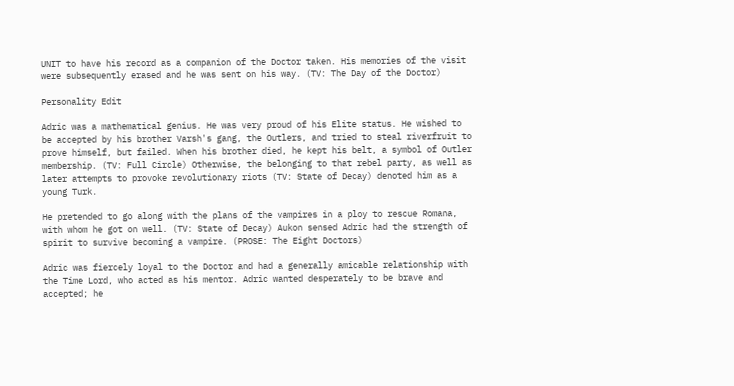UNIT to have his record as a companion of the Doctor taken. His memories of the visit were subsequently erased and he was sent on his way. (TV: The Day of the Doctor)

Personality Edit

Adric was a mathematical genius. He was very proud of his Elite status. He wished to be accepted by his brother Varsh's gang, the Outlers, and tried to steal riverfruit to prove himself, but failed. When his brother died, he kept his belt, a symbol of Outler membership. (TV: Full Circle) Otherwise, the belonging to that rebel party, as well as later attempts to provoke revolutionary riots (TV: State of Decay) denoted him as a young Turk.

He pretended to go along with the plans of the vampires in a ploy to rescue Romana, with whom he got on well. (TV: State of Decay) Aukon sensed Adric had the strength of spirit to survive becoming a vampire. (PROSE: The Eight Doctors)

Adric was fiercely loyal to the Doctor and had a generally amicable relationship with the Time Lord, who acted as his mentor. Adric wanted desperately to be brave and accepted; he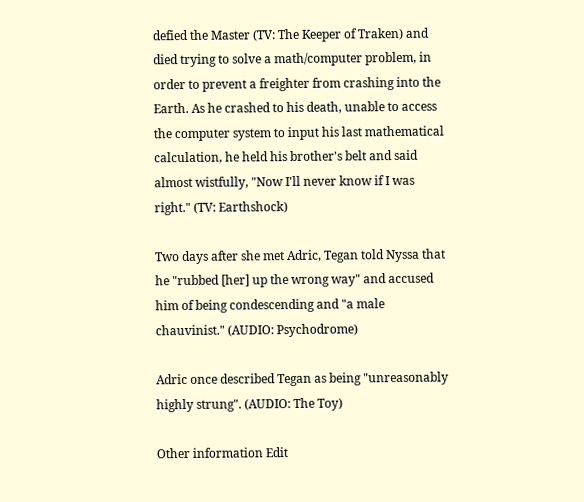defied the Master (TV: The Keeper of Traken) and died trying to solve a math/computer problem, in order to prevent a freighter from crashing into the Earth. As he crashed to his death, unable to access the computer system to input his last mathematical calculation, he held his brother's belt and said almost wistfully, "Now I'll never know if I was right." (TV: Earthshock)

Two days after she met Adric, Tegan told Nyssa that he "rubbed [her] up the wrong way" and accused him of being condescending and "a male chauvinist." (AUDIO: Psychodrome)

Adric once described Tegan as being "unreasonably highly strung". (AUDIO: The Toy)

Other information Edit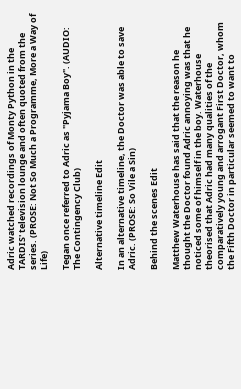Adric watched recordings of Monty Python in the TARDIS' television lounge and often quoted from the series. (PROSE: Not So Much a Programme, More a Way of Life)

Tegan once referred to Adric as "Pyjama Boy". (AUDIO: The Contingency Club)

Alternative timeline Edit

In an alternative timeline, the Doctor was able to save Adric. (PROSE: So Vile a Sin)

Behind the scenes Edit

Matthew Waterhouse has said that the reason he thought the Doctor found Adric annoying was that he noticed some of himself in the boy. Waterhouse theorised that Adric had many qualities of the comparatively young and arrogant First Doctor, whom the Fifth Doctor in particular seemed to want to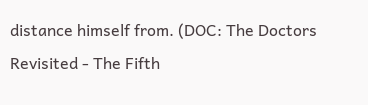distance himself from. (DOC: The Doctors Revisited - The Fifth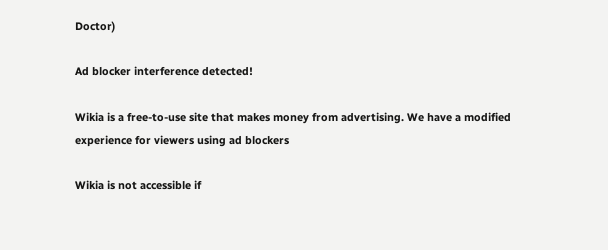Doctor)

Ad blocker interference detected!

Wikia is a free-to-use site that makes money from advertising. We have a modified experience for viewers using ad blockers

Wikia is not accessible if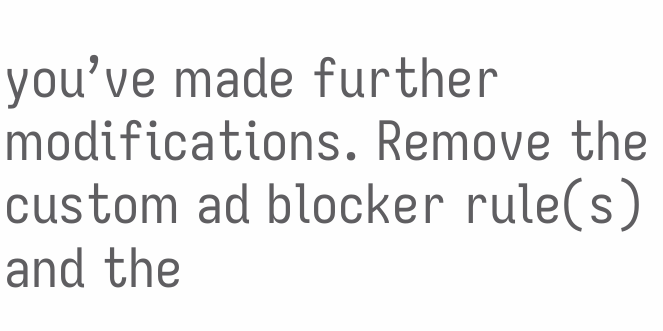you’ve made further modifications. Remove the custom ad blocker rule(s) and the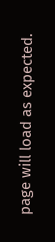page will load as expected.